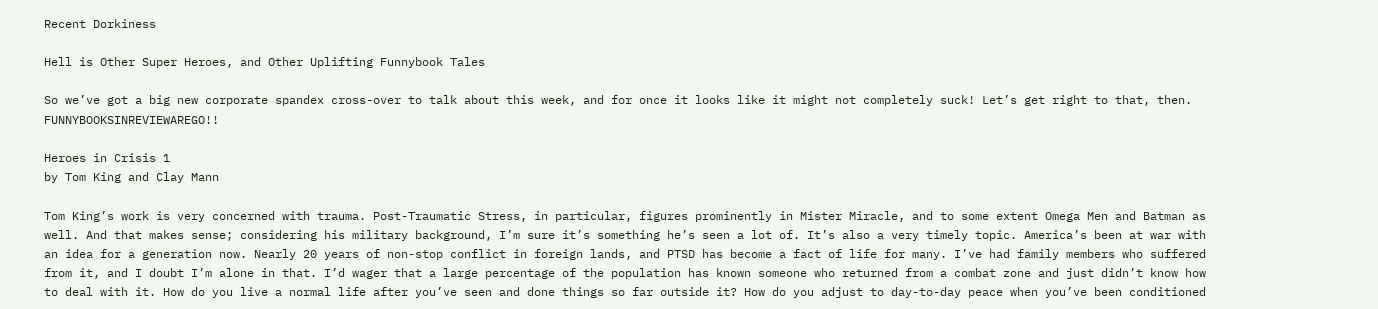Recent Dorkiness

Hell is Other Super Heroes, and Other Uplifting Funnybook Tales

So we’ve got a big new corporate spandex cross-over to talk about this week, and for once it looks like it might not completely suck! Let’s get right to that, then. FUNNYBOOKSINREVIEWAREGO!!

Heroes in Crisis 1
by Tom King and Clay Mann

Tom King’s work is very concerned with trauma. Post-Traumatic Stress, in particular, figures prominently in Mister Miracle, and to some extent Omega Men and Batman as well. And that makes sense; considering his military background, I’m sure it’s something he’s seen a lot of. It’s also a very timely topic. America’s been at war with an idea for a generation now. Nearly 20 years of non-stop conflict in foreign lands, and PTSD has become a fact of life for many. I’ve had family members who suffered from it, and I doubt I’m alone in that. I’d wager that a large percentage of the population has known someone who returned from a combat zone and just didn’t know how to deal with it. How do you live a normal life after you’ve seen and done things so far outside it? How do you adjust to day-to-day peace when you’ve been conditioned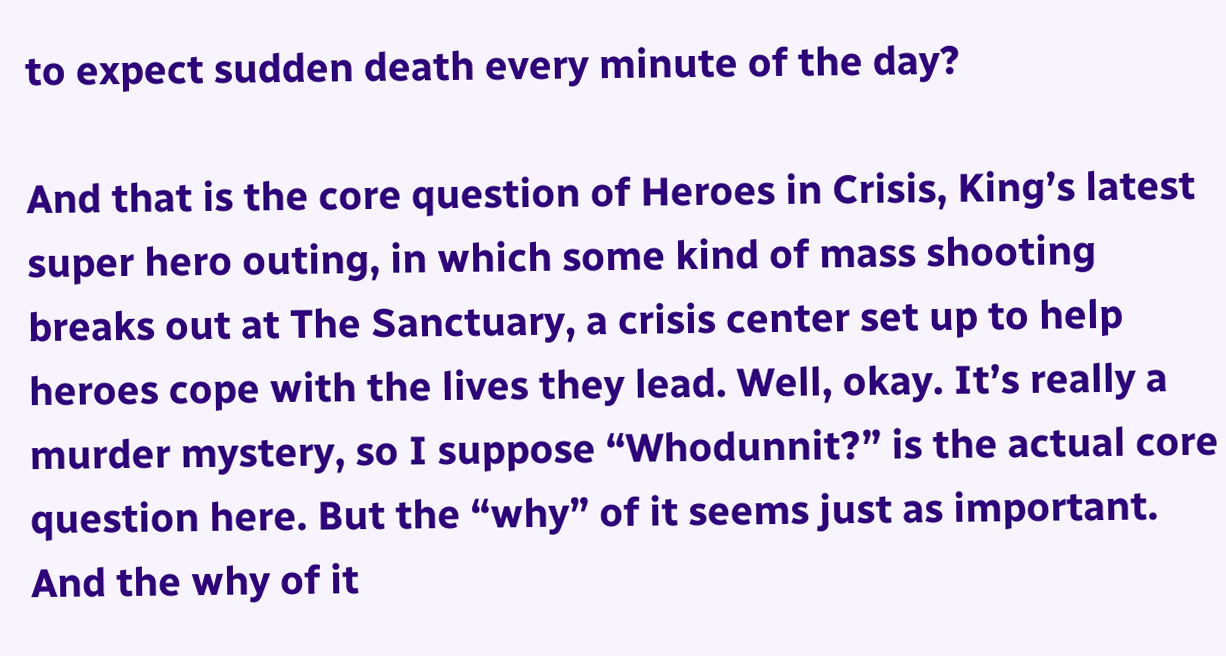to expect sudden death every minute of the day?

And that is the core question of Heroes in Crisis, King’s latest super hero outing, in which some kind of mass shooting breaks out at The Sanctuary, a crisis center set up to help heroes cope with the lives they lead. Well, okay. It’s really a murder mystery, so I suppose “Whodunnit?” is the actual core question here. But the “why” of it seems just as important. And the why of it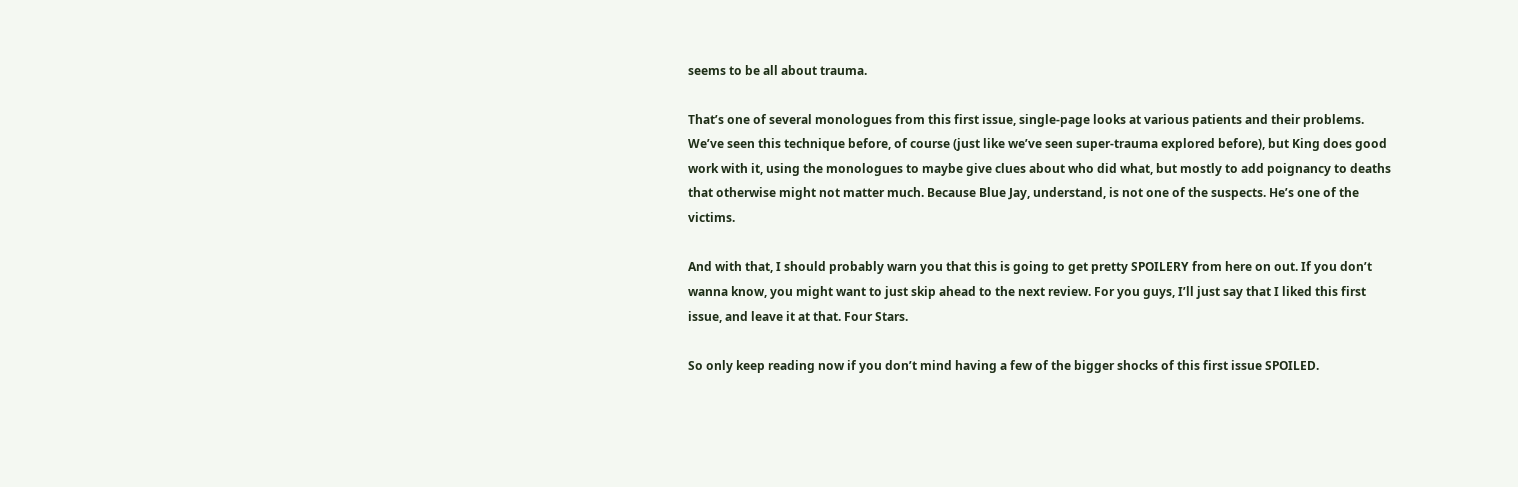seems to be all about trauma.

That’s one of several monologues from this first issue, single-page looks at various patients and their problems. We’ve seen this technique before, of course (just like we’ve seen super-trauma explored before), but King does good work with it, using the monologues to maybe give clues about who did what, but mostly to add poignancy to deaths that otherwise might not matter much. Because Blue Jay, understand, is not one of the suspects. He’s one of the victims.

And with that, I should probably warn you that this is going to get pretty SPOILERY from here on out. If you don’t wanna know, you might want to just skip ahead to the next review. For you guys, I’ll just say that I liked this first issue, and leave it at that. Four Stars.

So only keep reading now if you don’t mind having a few of the bigger shocks of this first issue SPOILED.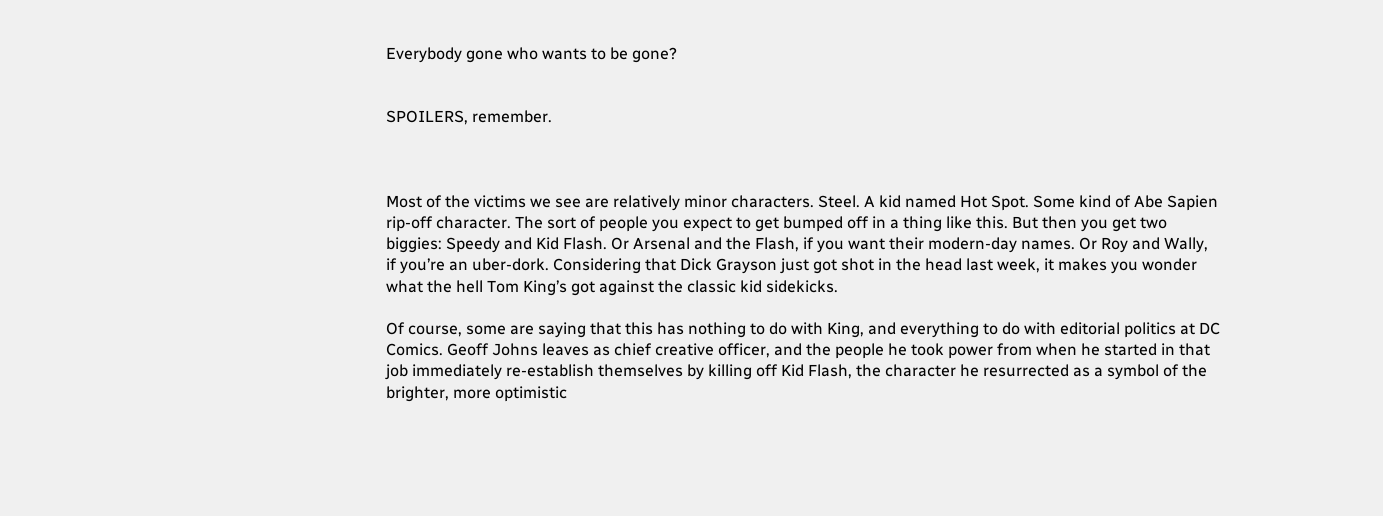Everybody gone who wants to be gone?


SPOILERS, remember.



Most of the victims we see are relatively minor characters. Steel. A kid named Hot Spot. Some kind of Abe Sapien rip-off character. The sort of people you expect to get bumped off in a thing like this. But then you get two biggies: Speedy and Kid Flash. Or Arsenal and the Flash, if you want their modern-day names. Or Roy and Wally, if you’re an uber-dork. Considering that Dick Grayson just got shot in the head last week, it makes you wonder what the hell Tom King’s got against the classic kid sidekicks.

Of course, some are saying that this has nothing to do with King, and everything to do with editorial politics at DC Comics. Geoff Johns leaves as chief creative officer, and the people he took power from when he started in that job immediately re-establish themselves by killing off Kid Flash, the character he resurrected as a symbol of the brighter, more optimistic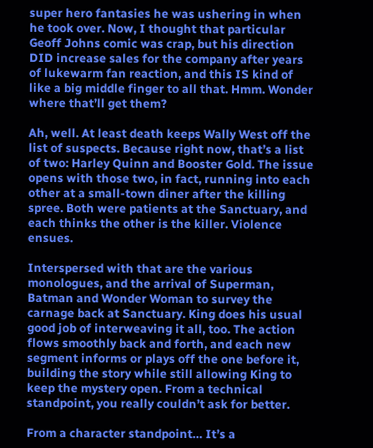super hero fantasies he was ushering in when he took over. Now, I thought that particular Geoff Johns comic was crap, but his direction DID increase sales for the company after years of lukewarm fan reaction, and this IS kind of like a big middle finger to all that. Hmm. Wonder where that’ll get them?

Ah, well. At least death keeps Wally West off the list of suspects. Because right now, that’s a list of two: Harley Quinn and Booster Gold. The issue opens with those two, in fact, running into each other at a small-town diner after the killing spree. Both were patients at the Sanctuary, and each thinks the other is the killer. Violence ensues.

Interspersed with that are the various monologues, and the arrival of Superman, Batman and Wonder Woman to survey the carnage back at Sanctuary. King does his usual good job of interweaving it all, too. The action flows smoothly back and forth, and each new segment informs or plays off the one before it, building the story while still allowing King to keep the mystery open. From a technical standpoint, you really couldn’t ask for better.

From a character standpoint… It’s a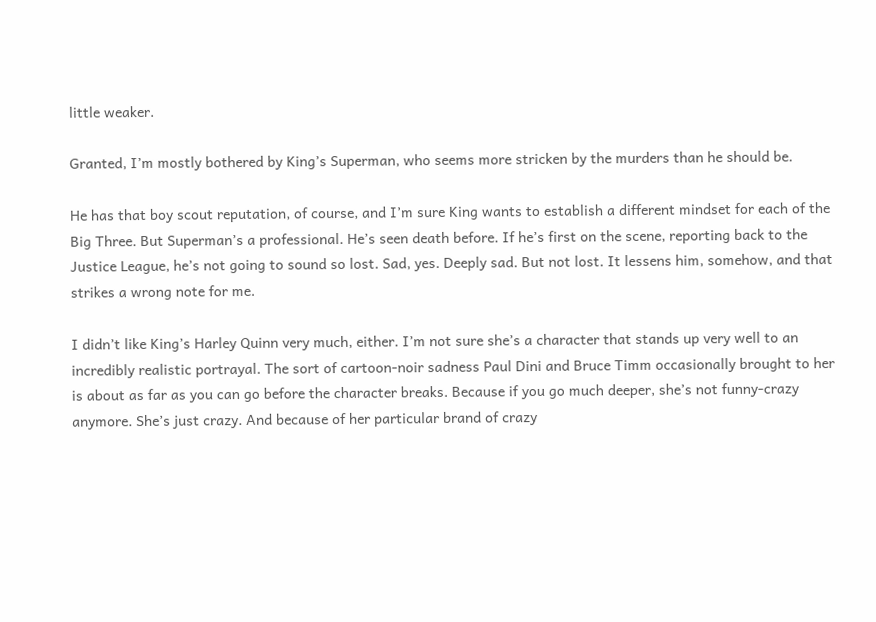little weaker.

Granted, I’m mostly bothered by King’s Superman, who seems more stricken by the murders than he should be.

He has that boy scout reputation, of course, and I’m sure King wants to establish a different mindset for each of the Big Three. But Superman’s a professional. He’s seen death before. If he’s first on the scene, reporting back to the Justice League, he’s not going to sound so lost. Sad, yes. Deeply sad. But not lost. It lessens him, somehow, and that strikes a wrong note for me.

I didn’t like King’s Harley Quinn very much, either. I’m not sure she’s a character that stands up very well to an incredibly realistic portrayal. The sort of cartoon-noir sadness Paul Dini and Bruce Timm occasionally brought to her is about as far as you can go before the character breaks. Because if you go much deeper, she’s not funny-crazy anymore. She’s just crazy. And because of her particular brand of crazy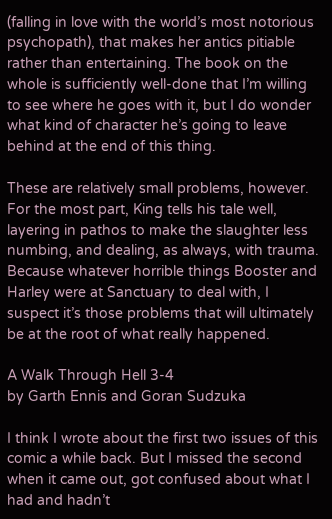(falling in love with the world’s most notorious psychopath), that makes her antics pitiable rather than entertaining. The book on the whole is sufficiently well-done that I’m willing to see where he goes with it, but I do wonder what kind of character he’s going to leave behind at the end of this thing.

These are relatively small problems, however. For the most part, King tells his tale well, layering in pathos to make the slaughter less numbing, and dealing, as always, with trauma. Because whatever horrible things Booster and Harley were at Sanctuary to deal with, I suspect it’s those problems that will ultimately be at the root of what really happened.

A Walk Through Hell 3-4
by Garth Ennis and Goran Sudzuka

I think I wrote about the first two issues of this comic a while back. But I missed the second when it came out, got confused about what I had and hadn’t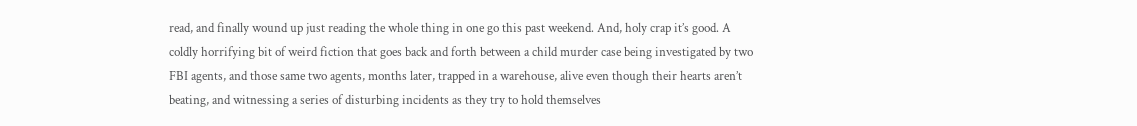read, and finally wound up just reading the whole thing in one go this past weekend. And, holy crap it’s good. A coldly horrifying bit of weird fiction that goes back and forth between a child murder case being investigated by two FBI agents, and those same two agents, months later, trapped in a warehouse, alive even though their hearts aren’t beating, and witnessing a series of disturbing incidents as they try to hold themselves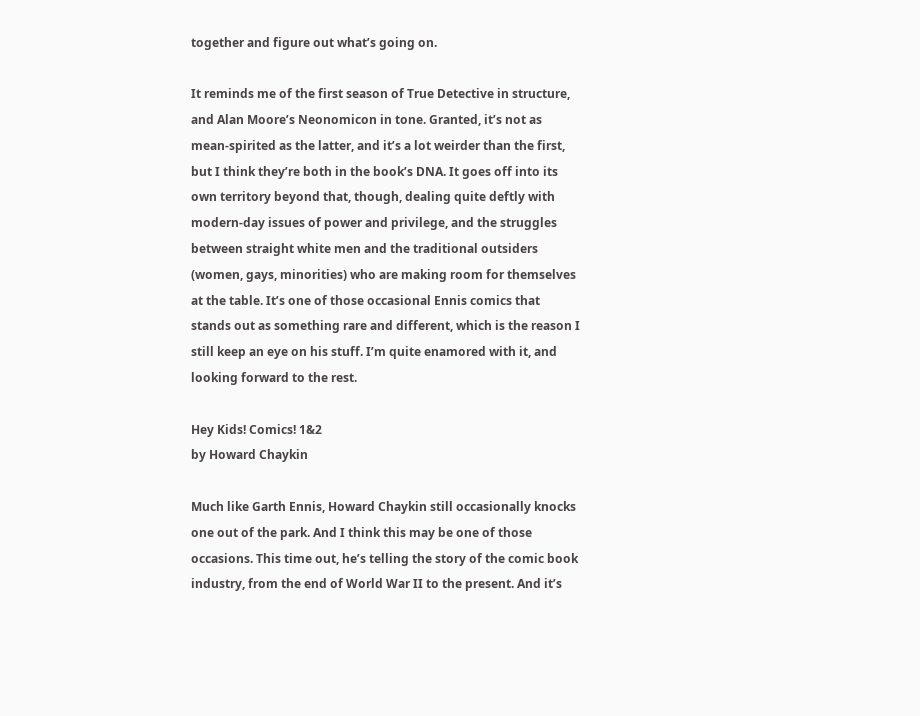together and figure out what’s going on.

It reminds me of the first season of True Detective in structure, and Alan Moore’s Neonomicon in tone. Granted, it’s not as mean-spirited as the latter, and it’s a lot weirder than the first, but I think they’re both in the book’s DNA. It goes off into its own territory beyond that, though, dealing quite deftly with modern-day issues of power and privilege, and the struggles between straight white men and the traditional outsiders (women, gays, minorities) who are making room for themselves at the table. It’s one of those occasional Ennis comics that stands out as something rare and different, which is the reason I still keep an eye on his stuff. I’m quite enamored with it, and looking forward to the rest.

Hey Kids! Comics! 1&2
by Howard Chaykin

Much like Garth Ennis, Howard Chaykin still occasionally knocks one out of the park. And I think this may be one of those occasions. This time out, he’s telling the story of the comic book industry, from the end of World War II to the present. And it’s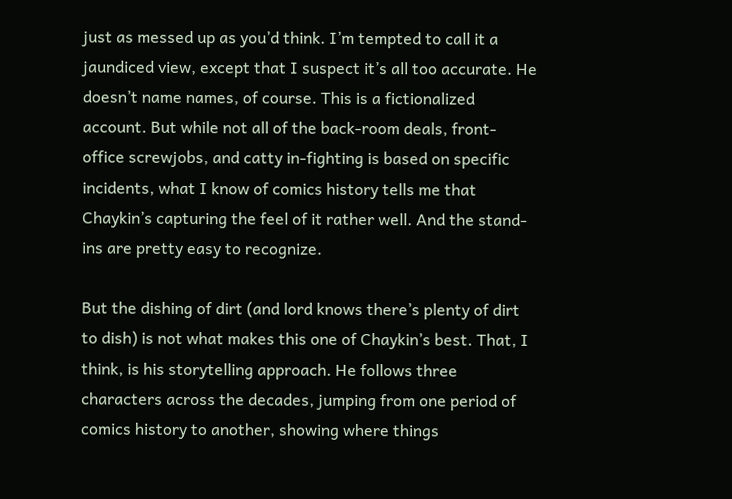just as messed up as you’d think. I’m tempted to call it a jaundiced view, except that I suspect it’s all too accurate. He doesn’t name names, of course. This is a fictionalized account. But while not all of the back-room deals, front-office screwjobs, and catty in-fighting is based on specific incidents, what I know of comics history tells me that Chaykin’s capturing the feel of it rather well. And the stand-ins are pretty easy to recognize.

But the dishing of dirt (and lord knows there’s plenty of dirt to dish) is not what makes this one of Chaykin’s best. That, I think, is his storytelling approach. He follows three characters across the decades, jumping from one period of comics history to another, showing where things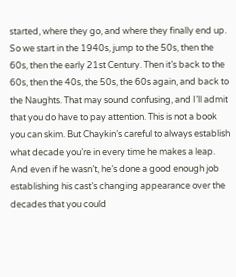started, where they go, and where they finally end up. So we start in the 1940s, jump to the 50s, then the 60s, then the early 21st Century. Then it’s back to the 60s, then the 40s, the 50s, the 60s again, and back to the Naughts. That may sound confusing, and I’ll admit that you do have to pay attention. This is not a book you can skim. But Chaykin’s careful to always establish what decade you’re in every time he makes a leap. And even if he wasn’t, he’s done a good enough job establishing his cast’s changing appearance over the decades that you could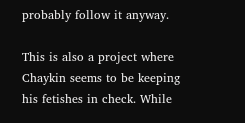probably follow it anyway.

This is also a project where Chaykin seems to be keeping his fetishes in check. While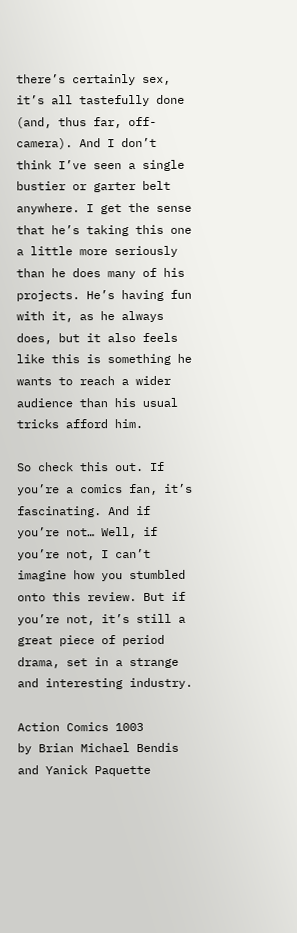there’s certainly sex, it’s all tastefully done (and, thus far, off-camera). And I don’t think I’ve seen a single bustier or garter belt anywhere. I get the sense that he’s taking this one a little more seriously than he does many of his projects. He’s having fun with it, as he always does, but it also feels like this is something he wants to reach a wider audience than his usual tricks afford him.

So check this out. If you’re a comics fan, it’s fascinating. And if you’re not… Well, if you’re not, I can’t imagine how you stumbled onto this review. But if you’re not, it’s still a great piece of period drama, set in a strange and interesting industry.

Action Comics 1003
by Brian Michael Bendis and Yanick Paquette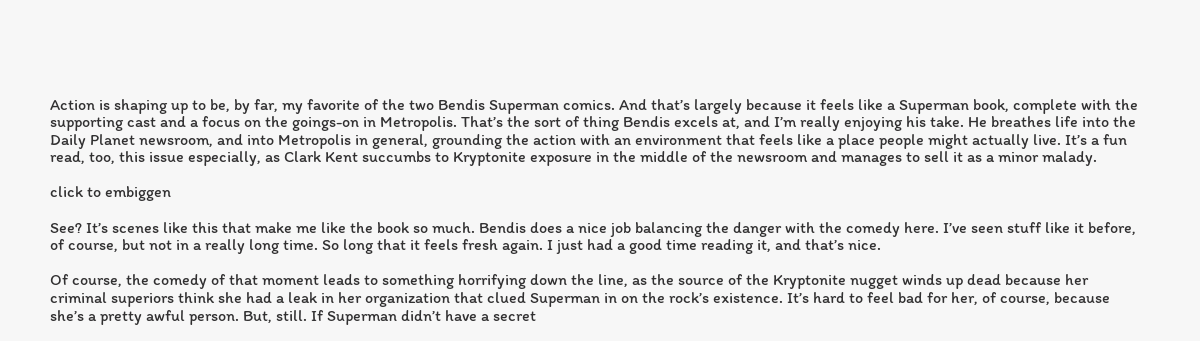Action is shaping up to be, by far, my favorite of the two Bendis Superman comics. And that’s largely because it feels like a Superman book, complete with the supporting cast and a focus on the goings-on in Metropolis. That’s the sort of thing Bendis excels at, and I’m really enjoying his take. He breathes life into the Daily Planet newsroom, and into Metropolis in general, grounding the action with an environment that feels like a place people might actually live. It’s a fun read, too, this issue especially, as Clark Kent succumbs to Kryptonite exposure in the middle of the newsroom and manages to sell it as a minor malady.

click to embiggen

See? It’s scenes like this that make me like the book so much. Bendis does a nice job balancing the danger with the comedy here. I’ve seen stuff like it before, of course, but not in a really long time. So long that it feels fresh again. I just had a good time reading it, and that’s nice.

Of course, the comedy of that moment leads to something horrifying down the line, as the source of the Kryptonite nugget winds up dead because her criminal superiors think she had a leak in her organization that clued Superman in on the rock’s existence. It’s hard to feel bad for her, of course, because she’s a pretty awful person. But, still. If Superman didn’t have a secret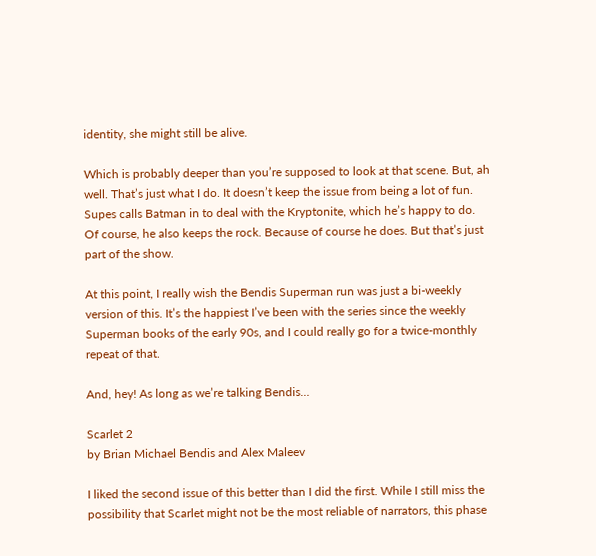identity, she might still be alive.

Which is probably deeper than you’re supposed to look at that scene. But, ah well. That’s just what I do. It doesn’t keep the issue from being a lot of fun. Supes calls Batman in to deal with the Kryptonite, which he’s happy to do. Of course, he also keeps the rock. Because of course he does. But that’s just part of the show.

At this point, I really wish the Bendis Superman run was just a bi-weekly version of this. It’s the happiest I’ve been with the series since the weekly Superman books of the early 90s, and I could really go for a twice-monthly repeat of that.

And, hey! As long as we’re talking Bendis…

Scarlet 2
by Brian Michael Bendis and Alex Maleev

I liked the second issue of this better than I did the first. While I still miss the possibility that Scarlet might not be the most reliable of narrators, this phase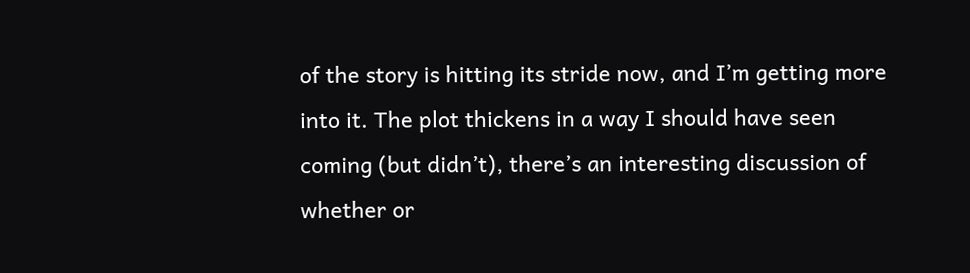of the story is hitting its stride now, and I’m getting more into it. The plot thickens in a way I should have seen coming (but didn’t), there’s an interesting discussion of whether or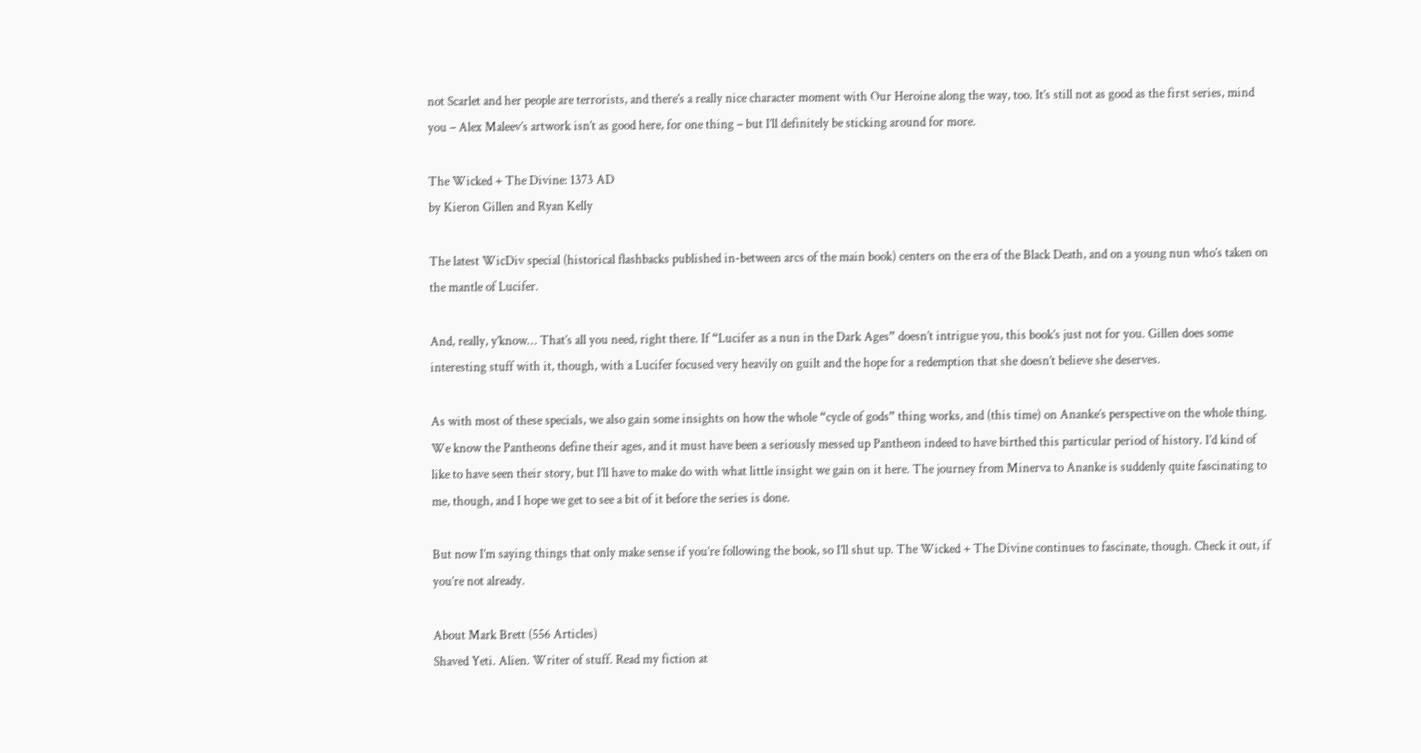not Scarlet and her people are terrorists, and there’s a really nice character moment with Our Heroine along the way, too. It’s still not as good as the first series, mind you – Alex Maleev’s artwork isn’t as good here, for one thing – but I’ll definitely be sticking around for more.

The Wicked + The Divine: 1373 AD
by Kieron Gillen and Ryan Kelly

The latest WicDiv special (historical flashbacks published in-between arcs of the main book) centers on the era of the Black Death, and on a young nun who’s taken on the mantle of Lucifer.

And, really, y’know… That’s all you need, right there. If “Lucifer as a nun in the Dark Ages” doesn’t intrigue you, this book’s just not for you. Gillen does some interesting stuff with it, though, with a Lucifer focused very heavily on guilt and the hope for a redemption that she doesn’t believe she deserves.

As with most of these specials, we also gain some insights on how the whole “cycle of gods” thing works, and (this time) on Ananke’s perspective on the whole thing. We know the Pantheons define their ages, and it must have been a seriously messed up Pantheon indeed to have birthed this particular period of history. I’d kind of like to have seen their story, but I’ll have to make do with what little insight we gain on it here. The journey from Minerva to Ananke is suddenly quite fascinating to me, though, and I hope we get to see a bit of it before the series is done.

But now I’m saying things that only make sense if you’re following the book, so I’ll shut up. The Wicked + The Divine continues to fascinate, though. Check it out, if you’re not already.

About Mark Brett (556 Articles)
Shaved Yeti. Alien. Writer of stuff. Read my fiction at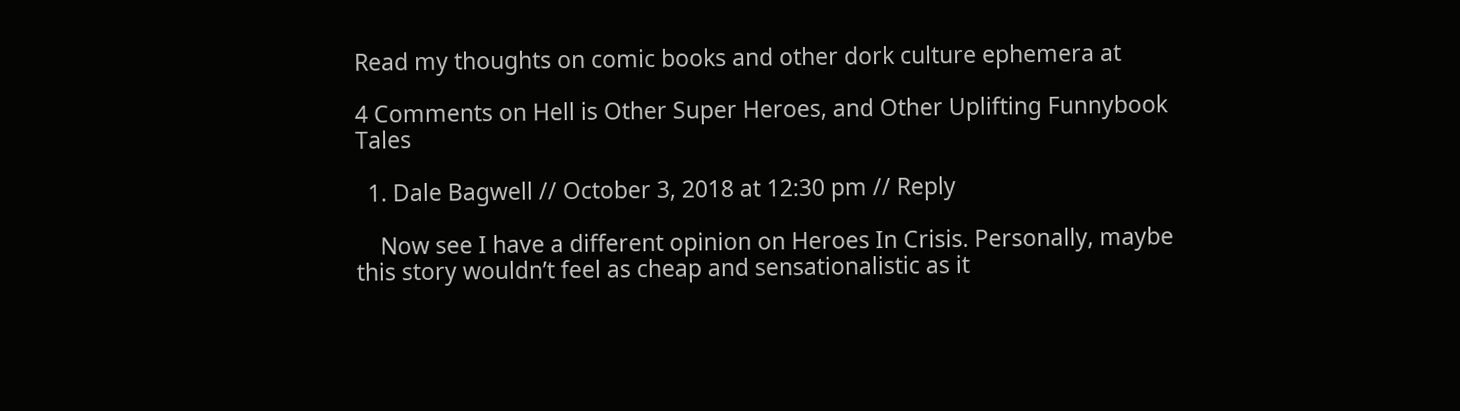Read my thoughts on comic books and other dork culture ephemera at

4 Comments on Hell is Other Super Heroes, and Other Uplifting Funnybook Tales

  1. Dale Bagwell // October 3, 2018 at 12:30 pm // Reply

    Now see I have a different opinion on Heroes In Crisis. Personally, maybe this story wouldn’t feel as cheap and sensationalistic as it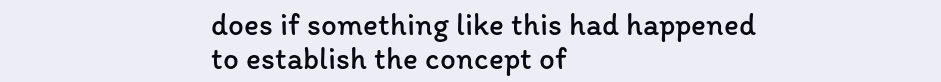does if something like this had happened to establish the concept of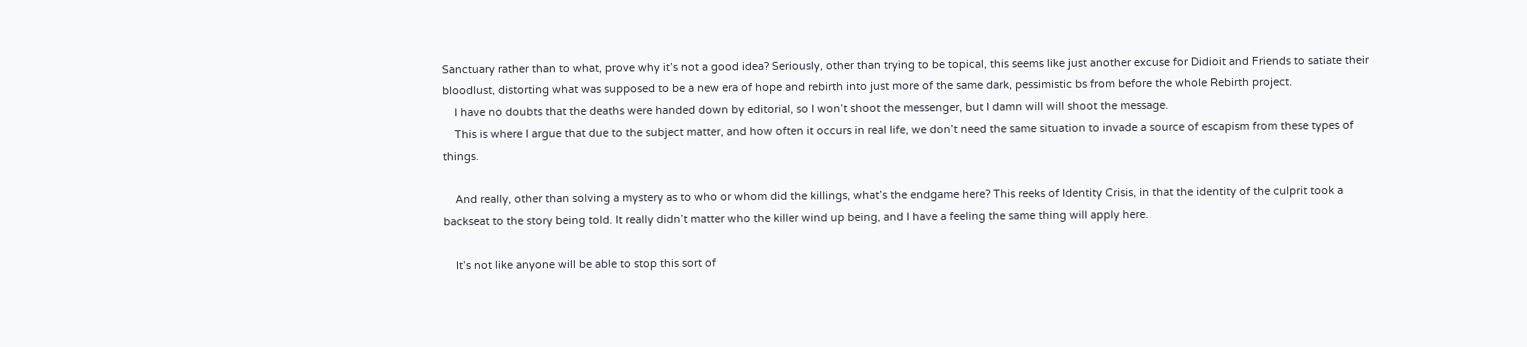Sanctuary rather than to what, prove why it’s not a good idea? Seriously, other than trying to be topical, this seems like just another excuse for Didioit and Friends to satiate their bloodlust, distorting what was supposed to be a new era of hope and rebirth into just more of the same dark, pessimistic bs from before the whole Rebirth project.
    I have no doubts that the deaths were handed down by editorial, so I won’t shoot the messenger, but I damn will will shoot the message.
    This is where I argue that due to the subject matter, and how often it occurs in real life, we don’t need the same situation to invade a source of escapism from these types of things.

    And really, other than solving a mystery as to who or whom did the killings, what’s the endgame here? This reeks of Identity Crisis, in that the identity of the culprit took a backseat to the story being told. It really didn’t matter who the killer wind up being, and I have a feeling the same thing will apply here.

    It’s not like anyone will be able to stop this sort of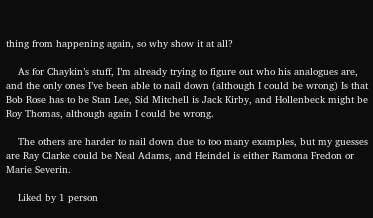thing from happening again, so why show it at all?

    As for Chaykin’s stuff, I’m already trying to figure out who his analogues are, and the only ones I’ve been able to nail down (although I could be wrong) Is that Bob Rose has to be Stan Lee, Sid Mitchell is Jack Kirby, and Hollenbeck might be Roy Thomas, although again I could be wrong.

    The others are harder to nail down due to too many examples, but my guesses are Ray Clarke could be Neal Adams, and Heindel is either Ramona Fredon or Marie Severin.

    Liked by 1 person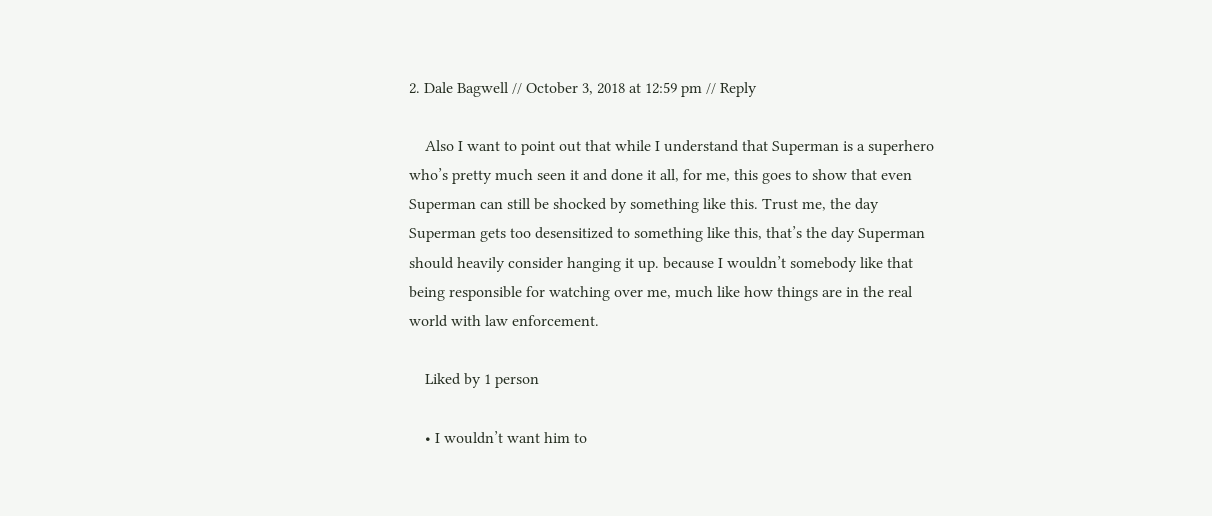2. Dale Bagwell // October 3, 2018 at 12:59 pm // Reply

    Also I want to point out that while I understand that Superman is a superhero who’s pretty much seen it and done it all, for me, this goes to show that even Superman can still be shocked by something like this. Trust me, the day Superman gets too desensitized to something like this, that’s the day Superman should heavily consider hanging it up. because I wouldn’t somebody like that being responsible for watching over me, much like how things are in the real world with law enforcement.

    Liked by 1 person

    • I wouldn’t want him to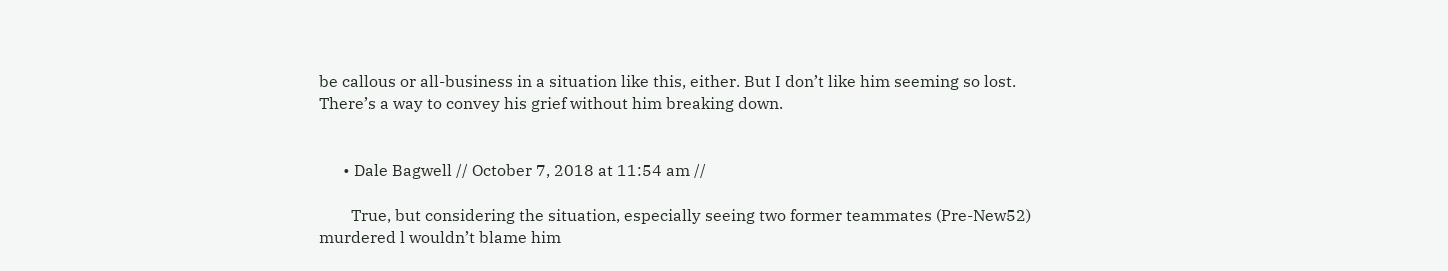be callous or all-business in a situation like this, either. But I don’t like him seeming so lost. There’s a way to convey his grief without him breaking down.


      • Dale Bagwell // October 7, 2018 at 11:54 am //

        True, but considering the situation, especially seeing two former teammates (Pre-New52) murdered l wouldn’t blame him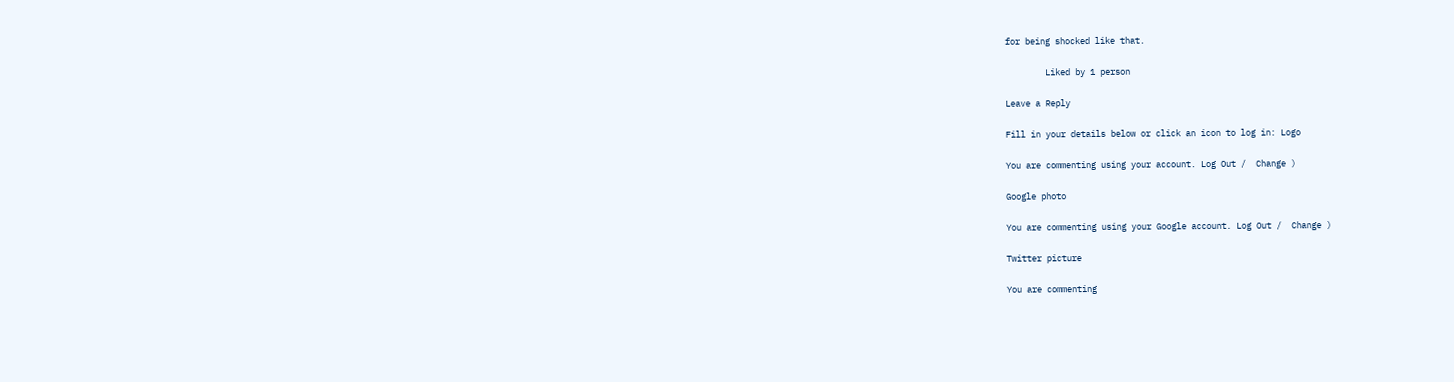for being shocked like that.

        Liked by 1 person

Leave a Reply

Fill in your details below or click an icon to log in: Logo

You are commenting using your account. Log Out /  Change )

Google photo

You are commenting using your Google account. Log Out /  Change )

Twitter picture

You are commenting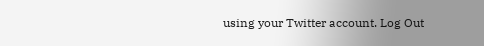using your Twitter account. Log Out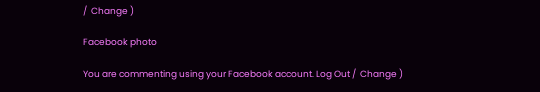/  Change )

Facebook photo

You are commenting using your Facebook account. Log Out /  Change )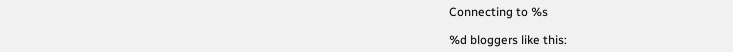Connecting to %s

%d bloggers like this: